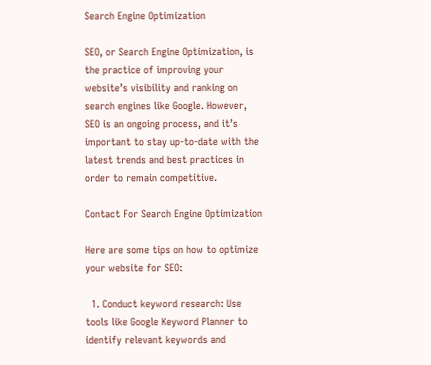Search Engine Optimization

SEO, or Search Engine Optimization, is the practice of improving your website’s visibility and ranking on search engines like Google. However, SEO is an ongoing process, and it’s important to stay up-to-date with the latest trends and best practices in order to remain competitive.

Contact For Search Engine Optimization

Here are some tips on how to optimize your website for SEO:

  1. Conduct keyword research: Use tools like Google Keyword Planner to identify relevant keywords and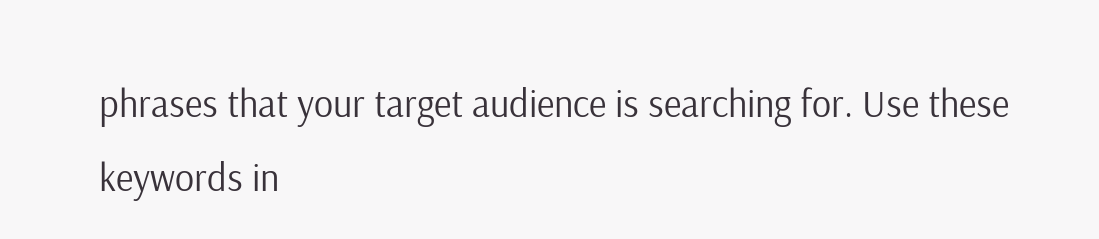phrases that your target audience is searching for. Use these keywords in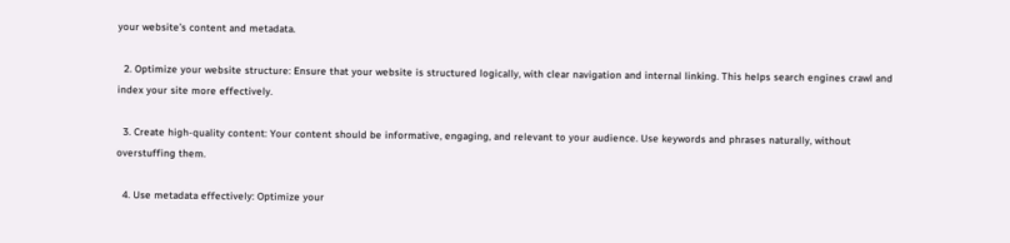your website’s content and metadata.

  2. Optimize your website structure: Ensure that your website is structured logically, with clear navigation and internal linking. This helps search engines crawl and index your site more effectively.

  3. Create high-quality content: Your content should be informative, engaging, and relevant to your audience. Use keywords and phrases naturally, without overstuffing them.

  4. Use metadata effectively: Optimize your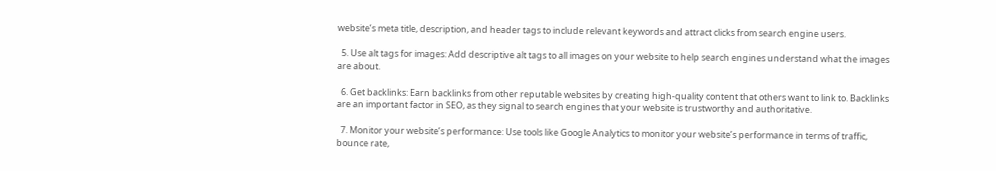website’s meta title, description, and header tags to include relevant keywords and attract clicks from search engine users.

  5. Use alt tags for images: Add descriptive alt tags to all images on your website to help search engines understand what the images are about.

  6. Get backlinks: Earn backlinks from other reputable websites by creating high-quality content that others want to link to. Backlinks are an important factor in SEO, as they signal to search engines that your website is trustworthy and authoritative.

  7. Monitor your website’s performance: Use tools like Google Analytics to monitor your website’s performance in terms of traffic, bounce rate,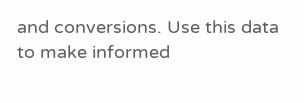and conversions. Use this data to make informed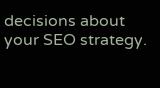decisions about your SEO strategy.